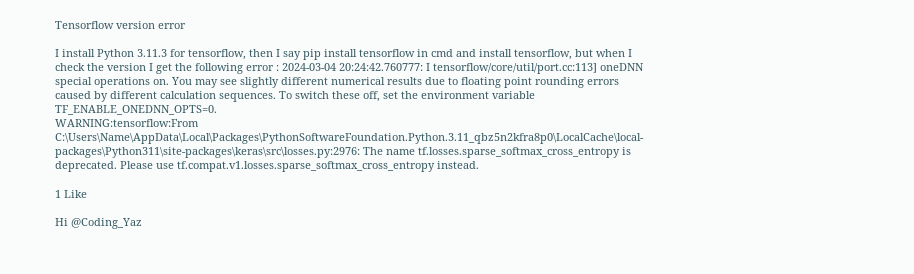Tensorflow version error

I install Python 3.11.3 for tensorflow, then I say pip install tensorflow in cmd and install tensorflow, but when I check the version I get the following error : 2024-03-04 20:24:42.760777: I tensorflow/core/util/port.cc:113] oneDNN special operations on. You may see slightly different numerical results due to floating point rounding errors caused by different calculation sequences. To switch these off, set the environment variable TF_ENABLE_ONEDNN_OPTS=0.
WARNING:tensorflow:From C:\Users\Name\AppData\Local\Packages\PythonSoftwareFoundation.Python.3.11_qbz5n2kfra8p0\LocalCache\local-packages\Python311\site-packages\keras\src\losses.py:2976: The name tf.losses.sparse_softmax_cross_entropy is deprecated. Please use tf.compat.v1.losses.sparse_softmax_cross_entropy instead.

1 Like

Hi @Coding_Yaz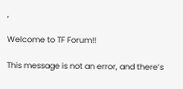,

Welcome to TF Forum!!

This message is not an error, and there’s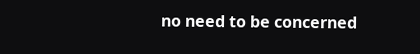no need to be concerned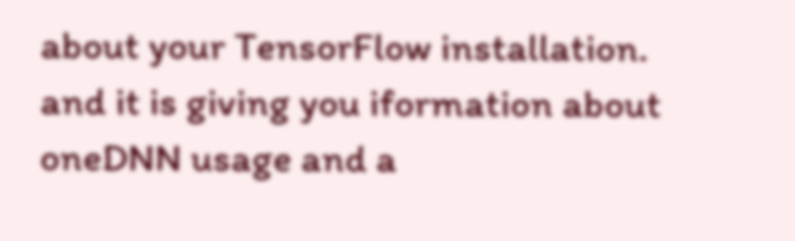about your TensorFlow installation.
and it is giving you iformation about oneDNN usage and a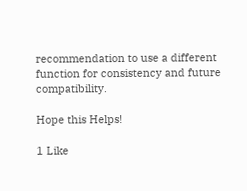recommendation to use a different function for consistency and future compatibility.

Hope this Helps!

1 Like